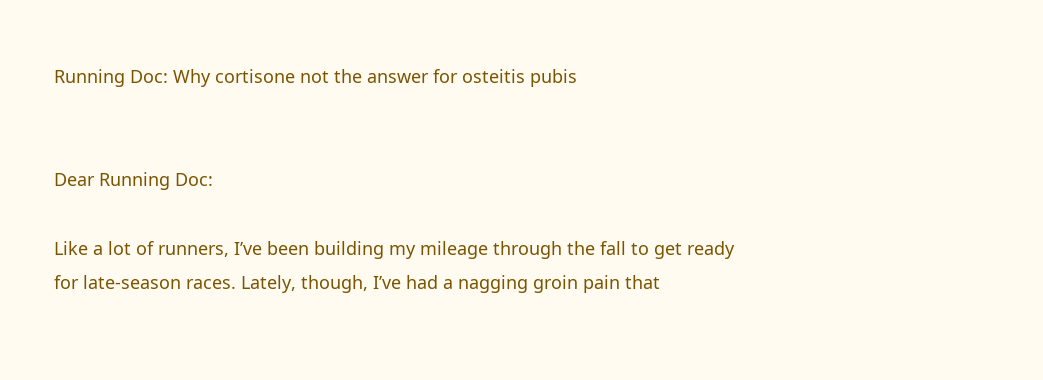Running Doc: Why cortisone not the answer for osteitis pubis


Dear Running Doc:

Like a lot of runners, I’ve been building my mileage through the fall to get ready for late-season races. Lately, though, I’ve had a nagging groin pain that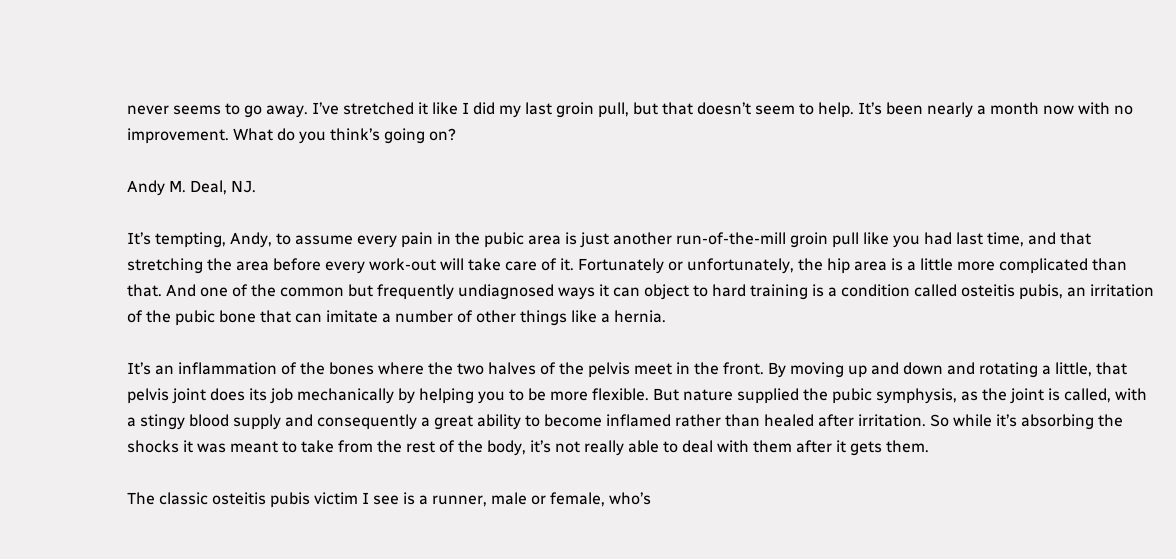never seems to go away. I’ve stretched it like I did my last groin pull, but that doesn’t seem to help. It’s been nearly a month now with no improvement. What do you think’s going on?

Andy M. Deal, NJ.

It’s tempting, Andy, to assume every pain in the pubic area is just another run-of-the-mill groin pull like you had last time, and that stretching the area before every work-out will take care of it. Fortunately or unfortunately, the hip area is a little more complicated than that. And one of the common but frequently undiagnosed ways it can object to hard training is a condition called osteitis pubis, an irritation of the pubic bone that can imitate a number of other things like a hernia.

It’s an inflammation of the bones where the two halves of the pelvis meet in the front. By moving up and down and rotating a little, that pelvis joint does its job mechanically by helping you to be more flexible. But nature supplied the pubic symphysis, as the joint is called, with a stingy blood supply and consequently a great ability to become inflamed rather than healed after irritation. So while it’s absorbing the shocks it was meant to take from the rest of the body, it’s not really able to deal with them after it gets them.

The classic osteitis pubis victim I see is a runner, male or female, who’s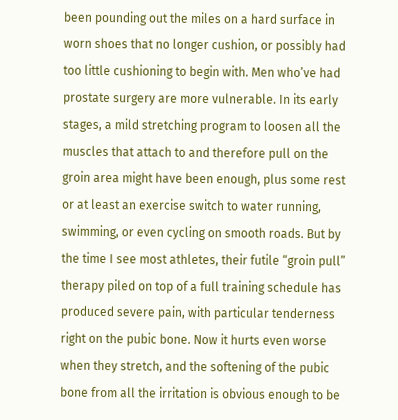been pounding out the miles on a hard surface in worn shoes that no longer cushion, or possibly had too little cushioning to begin with. Men who’ve had prostate surgery are more vulnerable. In its early stages, a mild stretching program to loosen all the muscles that attach to and therefore pull on the groin area might have been enough, plus some rest or at least an exercise switch to water running, swimming, or even cycling on smooth roads. But by the time I see most athletes, their futile “groin pull” therapy piled on top of a full training schedule has produced severe pain, with particular tenderness right on the pubic bone. Now it hurts even worse when they stretch, and the softening of the pubic bone from all the irritation is obvious enough to be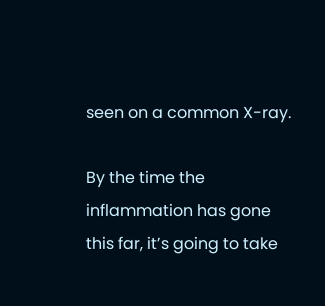seen on a common X-ray.

By the time the inflammation has gone this far, it’s going to take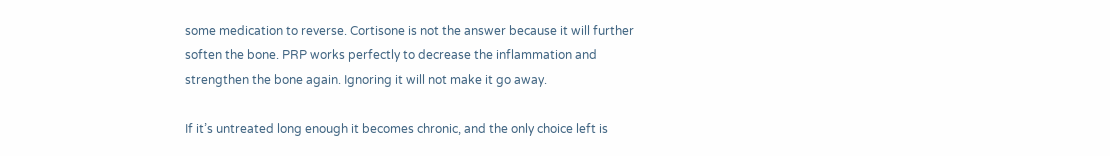some medication to reverse. Cortisone is not the answer because it will further soften the bone. PRP works perfectly to decrease the inflammation and strengthen the bone again. Ignoring it will not make it go away.

If it’s untreated long enough it becomes chronic, and the only choice left is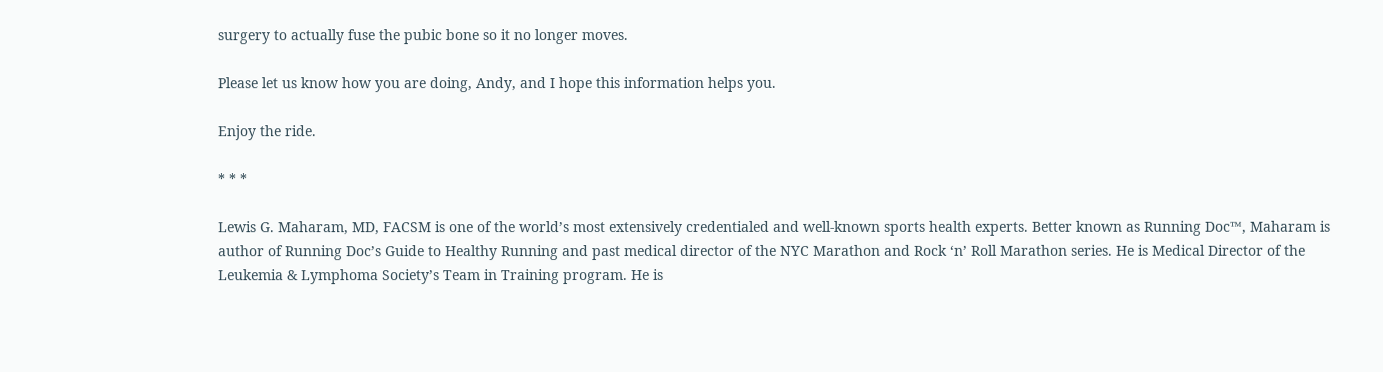surgery to actually fuse the pubic bone so it no longer moves.

Please let us know how you are doing, Andy, and I hope this information helps you.

Enjoy the ride.

* * *

Lewis G. Maharam, MD, FACSM is one of the world’s most extensively credentialed and well-known sports health experts. Better known as Running Doc™, Maharam is author of Running Doc’s Guide to Healthy Running and past medical director of the NYC Marathon and Rock ‘n’ Roll Marathon series. He is Medical Director of the Leukemia & Lymphoma Society’s Team in Training program. He is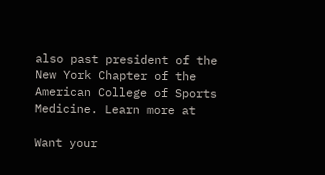also past president of the New York Chapter of the American College of Sports Medicine. Learn more at

Want your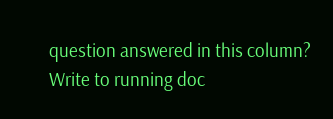question answered in this column? Write to running doc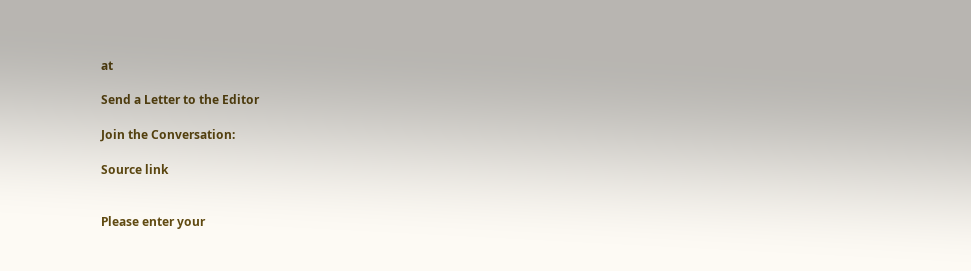at

Send a Letter to the Editor

Join the Conversation:

Source link


Please enter your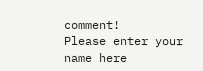comment!
Please enter your name here